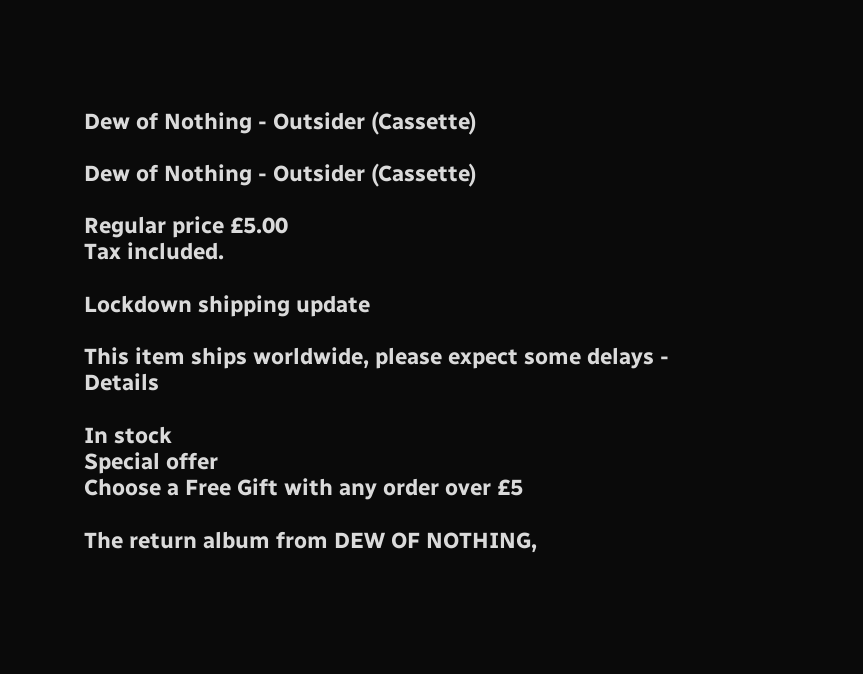Dew of Nothing - Outsider (Cassette)

Dew of Nothing - Outsider (Cassette)

Regular price £5.00
Tax included.

Lockdown shipping update

This item ships worldwide, please expect some delays - Details

In stock
Special offer
Choose a Free Gift with any order over £5

The return album from DEW OF NOTHING,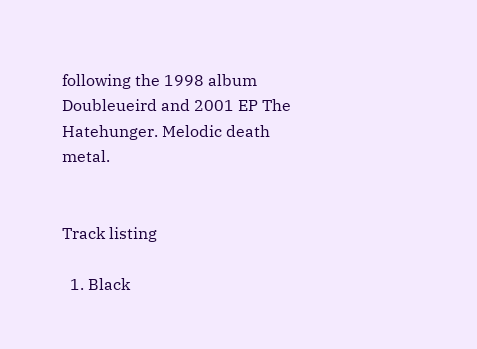following the 1998 album Doubleueird and 2001 EP The Hatehunger. Melodic death metal.


Track listing

  1. Black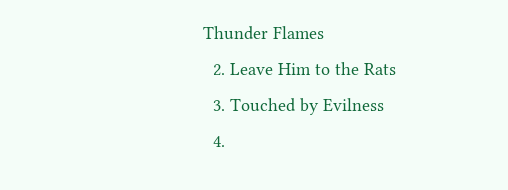Thunder Flames
  2. Leave Him to the Rats
  3. Touched by Evilness
  4.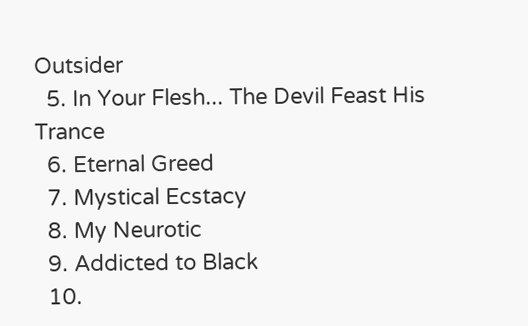Outsider
  5. In Your Flesh... The Devil Feast His Trance
  6. Eternal Greed
  7. Mystical Ecstacy
  8. My Neurotic
  9. Addicted to Black
  10.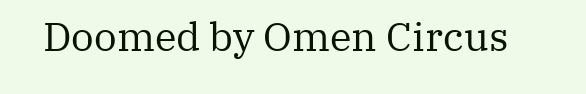Doomed by Omen Circus